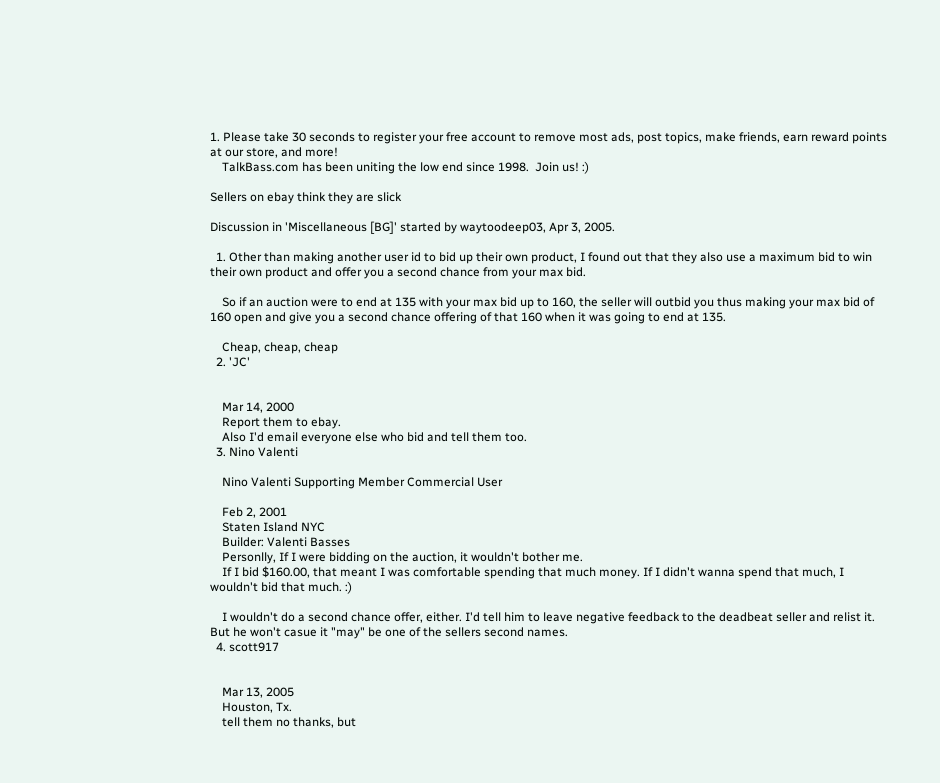1. Please take 30 seconds to register your free account to remove most ads, post topics, make friends, earn reward points at our store, and more!
    TalkBass.com has been uniting the low end since 1998.  Join us! :)

Sellers on ebay think they are slick

Discussion in 'Miscellaneous [BG]' started by waytoodeep03, Apr 3, 2005.

  1. Other than making another user id to bid up their own product, I found out that they also use a maximum bid to win their own product and offer you a second chance from your max bid.

    So if an auction were to end at 135 with your max bid up to 160, the seller will outbid you thus making your max bid of 160 open and give you a second chance offering of that 160 when it was going to end at 135.

    Cheap, cheap, cheap
  2. 'JC'


    Mar 14, 2000
    Report them to ebay.
    Also I'd email everyone else who bid and tell them too.
  3. Nino Valenti

    Nino Valenti Supporting Member Commercial User

    Feb 2, 2001
    Staten Island NYC
    Builder: Valenti Basses
    Personlly, If I were bidding on the auction, it wouldn't bother me.
    If I bid $160.00, that meant I was comfortable spending that much money. If I didn't wanna spend that much, I wouldn't bid that much. :)

    I wouldn't do a second chance offer, either. I'd tell him to leave negative feedback to the deadbeat seller and relist it. But he won't casue it "may" be one of the sellers second names.
  4. scott917


    Mar 13, 2005
    Houston, Tx.
    tell them no thanks, but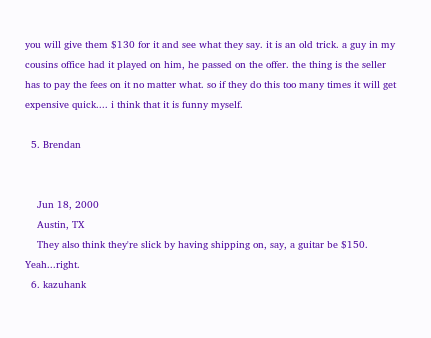you will give them $130 for it and see what they say. it is an old trick. a guy in my cousins office had it played on him, he passed on the offer. the thing is the seller has to pay the fees on it no matter what. so if they do this too many times it will get expensive quick.... i think that it is funny myself.

  5. Brendan


    Jun 18, 2000
    Austin, TX
    They also think they're slick by having shipping on, say, a guitar be $150. Yeah...right.
  6. kazuhank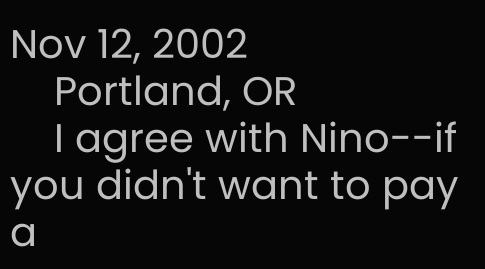Nov 12, 2002
    Portland, OR
    I agree with Nino--if you didn't want to pay a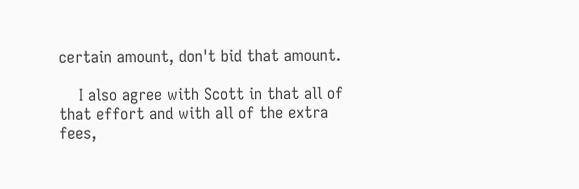certain amount, don't bid that amount.

    I also agree with Scott in that all of that effort and with all of the extra fees,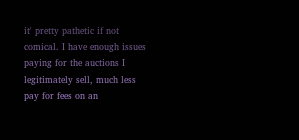it' pretty pathetic if not comical. I have enough issues paying for the auctions I legitimately sell, much less pay for fees on an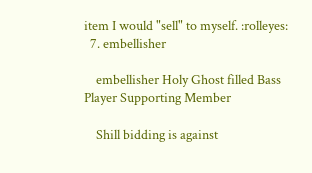item I would "sell" to myself. :rolleyes:
  7. embellisher

    embellisher Holy Ghost filled Bass Player Supporting Member

    Shill bidding is against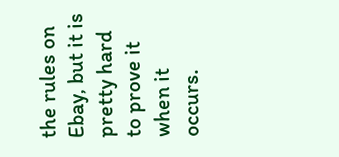the rules on Ebay, but it is pretty hard to prove it when it occurs.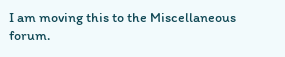I am moving this to the Miscellaneous forum.